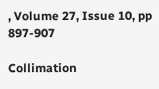, Volume 27, Issue 10, pp 897-907

Collimation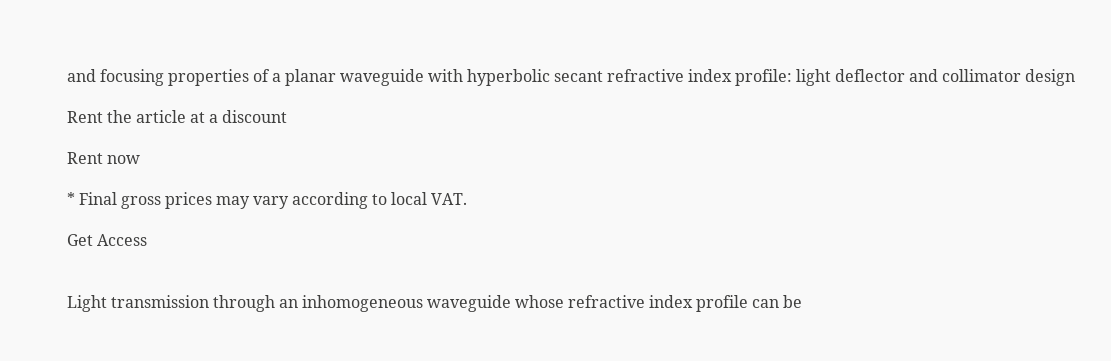and focusing properties of a planar waveguide with hyperbolic secant refractive index profile: light deflector and collimator design

Rent the article at a discount

Rent now

* Final gross prices may vary according to local VAT.

Get Access


Light transmission through an inhomogeneous waveguide whose refractive index profile can be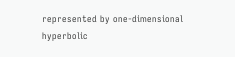represented by one-dimensional hyperbolic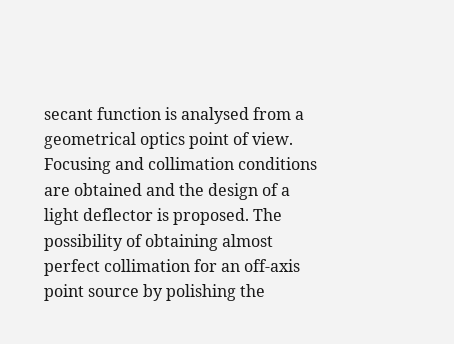secant function is analysed from a geometrical optics point of view. Focusing and collimation conditions are obtained and the design of a light deflector is proposed. The possibility of obtaining almost perfect collimation for an off-axis point source by polishing the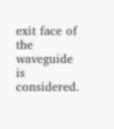exit face of the waveguide is considered.